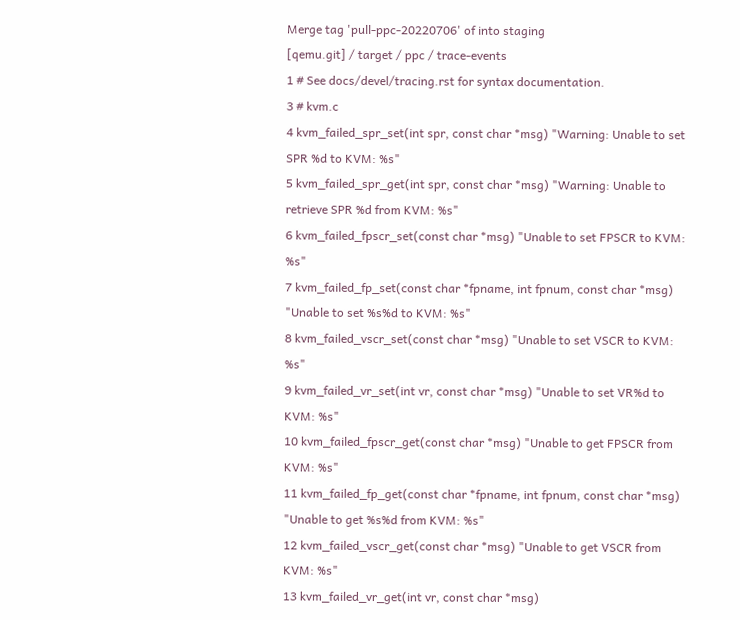Merge tag 'pull-ppc-20220706' of into staging
[qemu.git] / target / ppc / trace-events
1 # See docs/devel/tracing.rst for syntax documentation.
3 # kvm.c
4 kvm_failed_spr_set(int spr, const char *msg) "Warning: Unable to set SPR %d to KVM: %s"
5 kvm_failed_spr_get(int spr, const char *msg) "Warning: Unable to retrieve SPR %d from KVM: %s"
6 kvm_failed_fpscr_set(const char *msg) "Unable to set FPSCR to KVM: %s"
7 kvm_failed_fp_set(const char *fpname, int fpnum, const char *msg) "Unable to set %s%d to KVM: %s"
8 kvm_failed_vscr_set(const char *msg) "Unable to set VSCR to KVM: %s"
9 kvm_failed_vr_set(int vr, const char *msg) "Unable to set VR%d to KVM: %s"
10 kvm_failed_fpscr_get(const char *msg) "Unable to get FPSCR from KVM: %s"
11 kvm_failed_fp_get(const char *fpname, int fpnum, const char *msg) "Unable to get %s%d from KVM: %s"
12 kvm_failed_vscr_get(const char *msg) "Unable to get VSCR from KVM: %s"
13 kvm_failed_vr_get(int vr, const char *msg)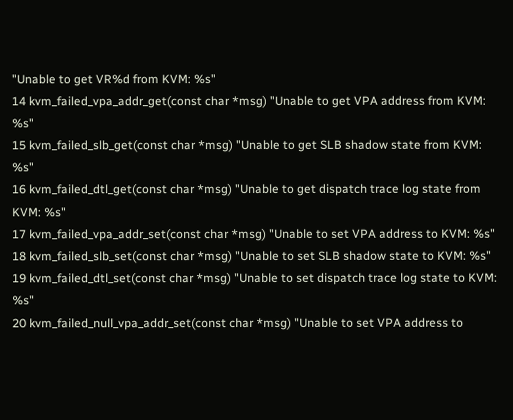"Unable to get VR%d from KVM: %s"
14 kvm_failed_vpa_addr_get(const char *msg) "Unable to get VPA address from KVM: %s"
15 kvm_failed_slb_get(const char *msg) "Unable to get SLB shadow state from KVM: %s"
16 kvm_failed_dtl_get(const char *msg) "Unable to get dispatch trace log state from KVM: %s"
17 kvm_failed_vpa_addr_set(const char *msg) "Unable to set VPA address to KVM: %s"
18 kvm_failed_slb_set(const char *msg) "Unable to set SLB shadow state to KVM: %s"
19 kvm_failed_dtl_set(const char *msg) "Unable to set dispatch trace log state to KVM: %s"
20 kvm_failed_null_vpa_addr_set(const char *msg) "Unable to set VPA address to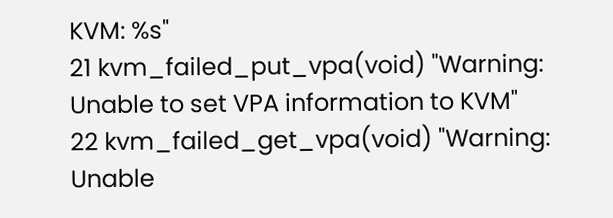KVM: %s"
21 kvm_failed_put_vpa(void) "Warning: Unable to set VPA information to KVM"
22 kvm_failed_get_vpa(void) "Warning: Unable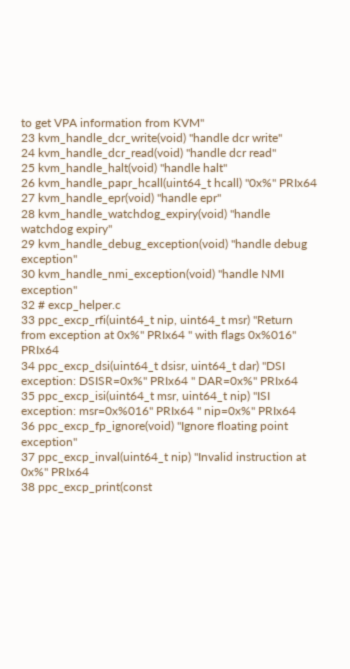to get VPA information from KVM"
23 kvm_handle_dcr_write(void) "handle dcr write"
24 kvm_handle_dcr_read(void) "handle dcr read"
25 kvm_handle_halt(void) "handle halt"
26 kvm_handle_papr_hcall(uint64_t hcall) "0x%" PRIx64
27 kvm_handle_epr(void) "handle epr"
28 kvm_handle_watchdog_expiry(void) "handle watchdog expiry"
29 kvm_handle_debug_exception(void) "handle debug exception"
30 kvm_handle_nmi_exception(void) "handle NMI exception"
32 # excp_helper.c
33 ppc_excp_rfi(uint64_t nip, uint64_t msr) "Return from exception at 0x%" PRIx64 " with flags 0x%016" PRIx64
34 ppc_excp_dsi(uint64_t dsisr, uint64_t dar) "DSI exception: DSISR=0x%" PRIx64 " DAR=0x%" PRIx64
35 ppc_excp_isi(uint64_t msr, uint64_t nip) "ISI exception: msr=0x%016" PRIx64 " nip=0x%" PRIx64
36 ppc_excp_fp_ignore(void) "Ignore floating point exception"
37 ppc_excp_inval(uint64_t nip) "Invalid instruction at 0x%" PRIx64
38 ppc_excp_print(const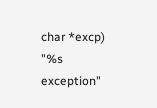char *excp) "%s exception"